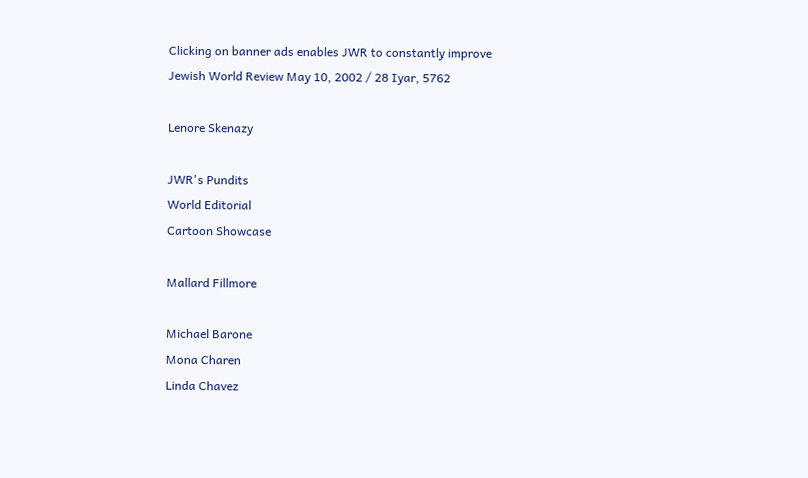Clicking on banner ads enables JWR to constantly improve
Jewish World Review May 10, 2002 / 28 Iyar, 5762

Lenore Skenazy

JWR's Pundits
World Editorial
Cartoon Showcase

Mallard Fillmore

Michael Barone
Mona Charen
Linda Chavez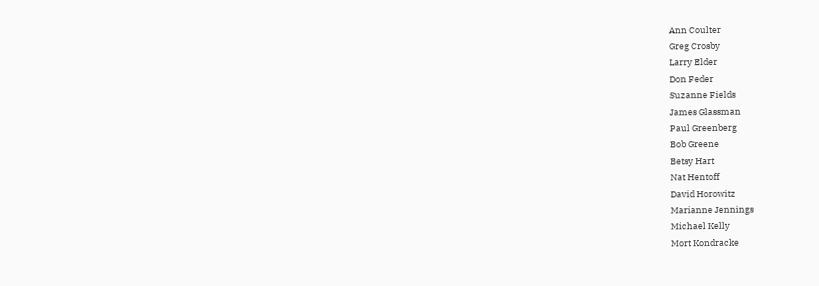Ann Coulter
Greg Crosby
Larry Elder
Don Feder
Suzanne Fields
James Glassman
Paul Greenberg
Bob Greene
Betsy Hart
Nat Hentoff
David Horowitz
Marianne Jennings
Michael Kelly
Mort Kondracke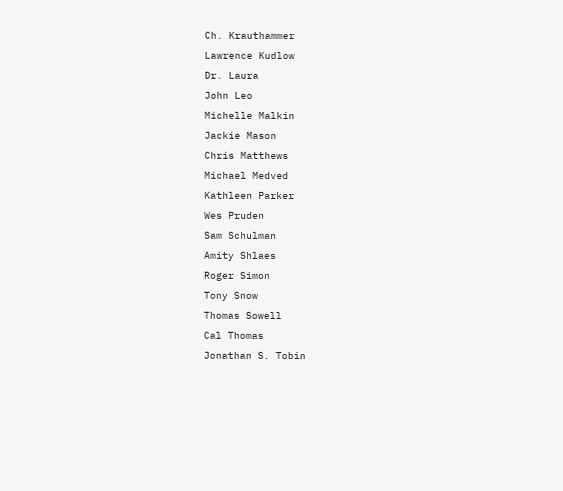Ch. Krauthammer
Lawrence Kudlow
Dr. Laura
John Leo
Michelle Malkin
Jackie Mason
Chris Matthews
Michael Medved
Kathleen Parker
Wes Pruden
Sam Schulman
Amity Shlaes
Roger Simon
Tony Snow
Thomas Sowell
Cal Thomas
Jonathan S. Tobin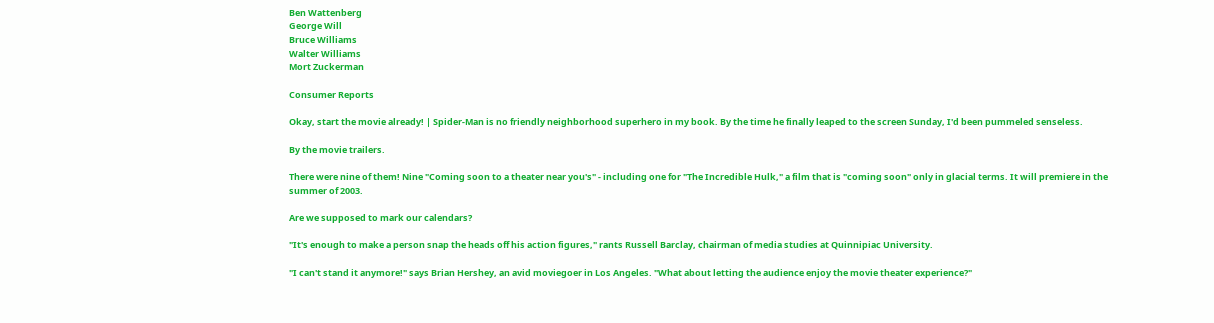Ben Wattenberg
George Will
Bruce Williams
Walter Williams
Mort Zuckerman

Consumer Reports

Okay, start the movie already! | Spider-Man is no friendly neighborhood superhero in my book. By the time he finally leaped to the screen Sunday, I'd been pummeled senseless.

By the movie trailers.

There were nine of them! Nine "Coming soon to a theater near you's" - including one for "The Incredible Hulk," a film that is "coming soon" only in glacial terms. It will premiere in the summer of 2003.

Are we supposed to mark our calendars?

"It's enough to make a person snap the heads off his action figures," rants Russell Barclay, chairman of media studies at Quinnipiac University.

"I can't stand it anymore!" says Brian Hershey, an avid moviegoer in Los Angeles. "What about letting the audience enjoy the movie theater experience?"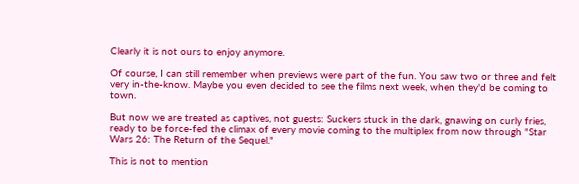Clearly it is not ours to enjoy anymore.

Of course, I can still remember when previews were part of the fun. You saw two or three and felt very in-the-know. Maybe you even decided to see the films next week, when they'd be coming to town.

But now we are treated as captives, not guests: Suckers stuck in the dark, gnawing on curly fries, ready to be force-fed the climax of every movie coming to the multiplex from now through "Star Wars 26: The Return of the Sequel."

This is not to mention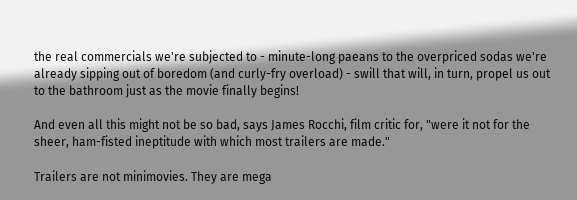the real commercials we're subjected to - minute-long paeans to the overpriced sodas we're already sipping out of boredom (and curly-fry overload) - swill that will, in turn, propel us out to the bathroom just as the movie finally begins!

And even all this might not be so bad, says James Rocchi, film critic for, "were it not for the sheer, ham-fisted ineptitude with which most trailers are made."

Trailers are not minimovies. They are mega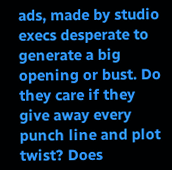ads, made by studio execs desperate to generate a big opening or bust. Do they care if they give away every punch line and plot twist? Does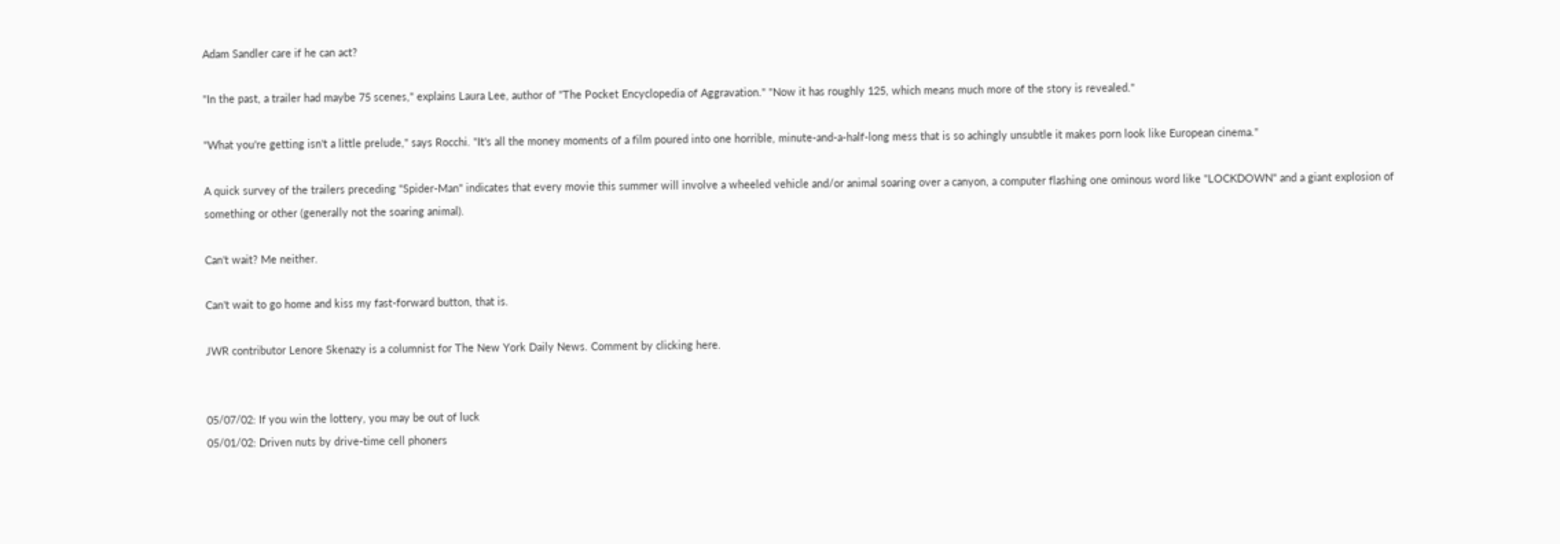Adam Sandler care if he can act?

"In the past, a trailer had maybe 75 scenes," explains Laura Lee, author of "The Pocket Encyclopedia of Aggravation." "Now it has roughly 125, which means much more of the story is revealed."

"What you're getting isn't a little prelude," says Rocchi. "It's all the money moments of a film poured into one horrible, minute-and-a-half-long mess that is so achingly unsubtle it makes porn look like European cinema."

A quick survey of the trailers preceding "Spider-Man" indicates that every movie this summer will involve a wheeled vehicle and/or animal soaring over a canyon, a computer flashing one ominous word like "LOCKDOWN" and a giant explosion of something or other (generally not the soaring animal).

Can't wait? Me neither.

Can't wait to go home and kiss my fast-forward button, that is.

JWR contributor Lenore Skenazy is a columnist for The New York Daily News. Comment by clicking here.


05/07/02: If you win the lottery, you may be out of luck
05/01/02: Driven nuts by drive-time cell phoners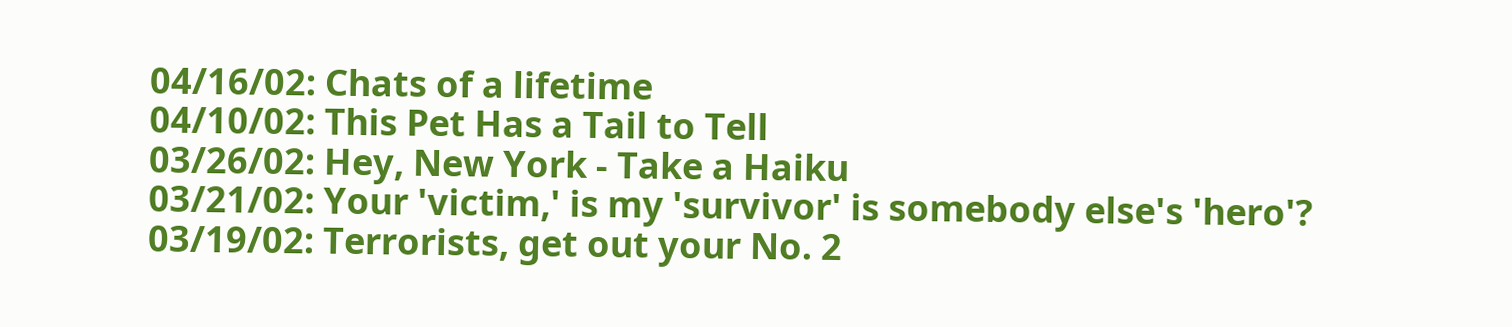04/16/02: Chats of a lifetime
04/10/02: This Pet Has a Tail to Tell
03/26/02: Hey, New York - Take a Haiku
03/21/02: Your 'victim,' is my 'survivor' is somebody else's 'hero'?
03/19/02: Terrorists, get out your No. 2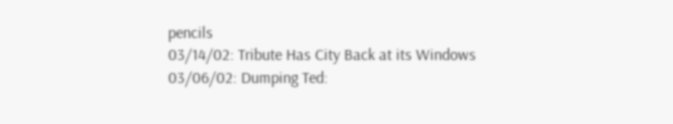pencils
03/14/02: Tribute Has City Back at its Windows
03/06/02: Dumping Ted: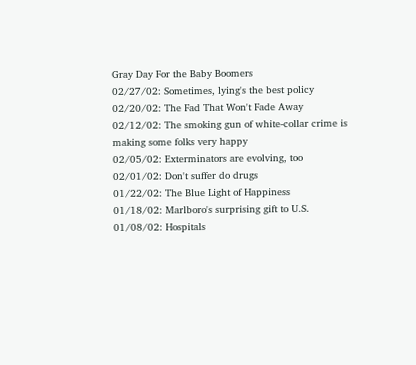Gray Day For the Baby Boomers
02/27/02: Sometimes, lying's the best policy
02/20/02: The Fad That Won't Fade Away
02/12/02: The smoking gun of white-collar crime is making some folks very happy
02/05/02: Exterminators are evolving, too
02/01/02: Don't suffer do drugs
01/22/02: The Blue Light of Happiness
01/18/02: Marlboro's surprising gift to U.S.
01/08/02: Hospitals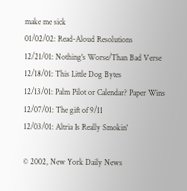make me sick
01/02/02: Read-Aloud Resolutions
12/21/01: Nothing's Worse/Than Bad Verse
12/18/01: This Little Dog Bytes
12/13/01: Palm Pilot or Calendar? Paper Wins
12/07/01: The gift of 9/11
12/03/01: Altria Is Really Smokin'

© 2002, New York Daily News